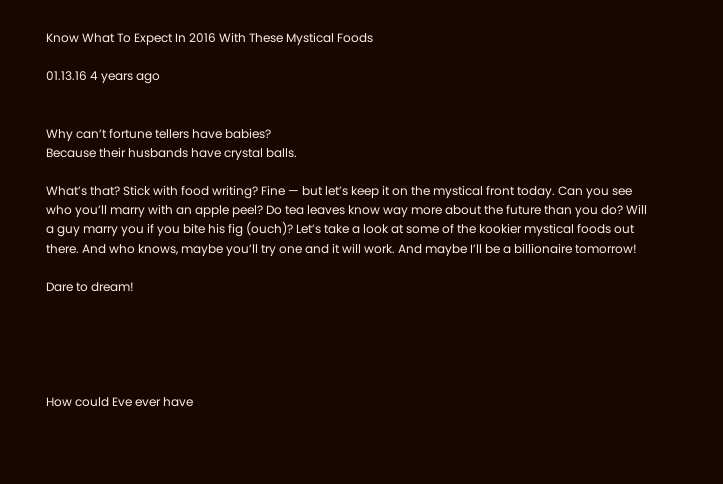Know What To Expect In 2016 With These Mystical Foods

01.13.16 4 years ago


Why can’t fortune tellers have babies?
Because their husbands have crystal balls.

What’s that? Stick with food writing? Fine — but let’s keep it on the mystical front today. Can you see who you’ll marry with an apple peel? Do tea leaves know way more about the future than you do? Will a guy marry you if you bite his fig (ouch)? Let’s take a look at some of the kookier mystical foods out there. And who knows, maybe you’ll try one and it will work. And maybe I’ll be a billionaire tomorrow!

Dare to dream!





How could Eve ever have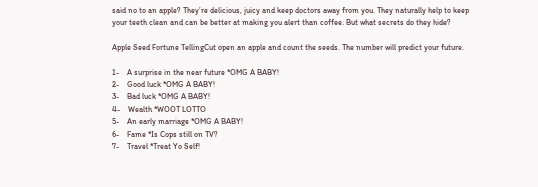said no to an apple? They’re delicious, juicy and keep doctors away from you. They naturally help to keep your teeth clean and can be better at making you alert than coffee. But what secrets do they hide?

Apple Seed Fortune TellingCut open an apple and count the seeds. The number will predict your future.

1-    A surprise in the near future *OMG A BABY!
2-    Good luck *OMG A BABY!
3-    Bad luck *OMG A BABY!
4-    Wealth *WOOT LOTTO
5-    An early marriage *OMG A BABY!
6-    Fame *Is Cops still on TV?
7-    Travel *Treat Yo Self!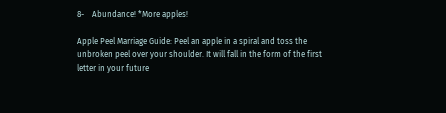8-    Abundance! *More apples!

Apple Peel Marriage Guide: Peel an apple in a spiral and toss the unbroken peel over your shoulder. It will fall in the form of the first letter in your future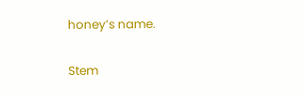honey’s name.

Stem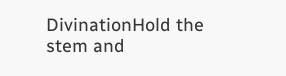DivinationHold the stem and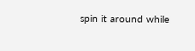spin it around while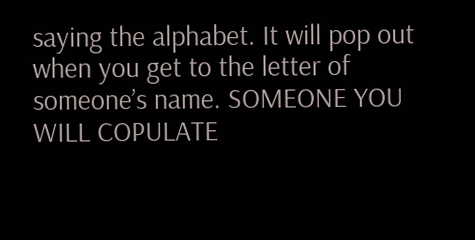saying the alphabet. It will pop out when you get to the letter of someone’s name. SOMEONE YOU WILL COPULATE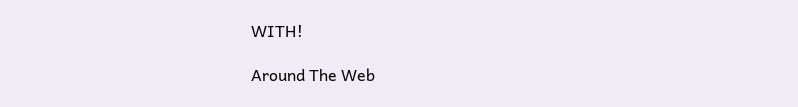WITH!

Around The Web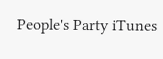People's Party iTunes